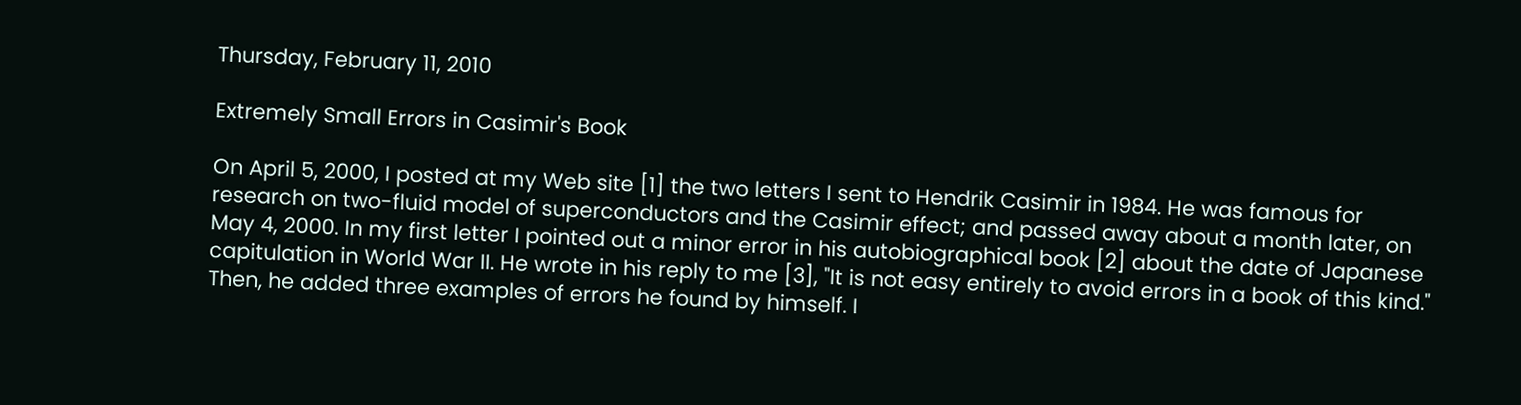Thursday, February 11, 2010

Extremely Small Errors in Casimir's Book

On April 5, 2000, I posted at my Web site [1] the two letters I sent to Hendrik Casimir in 1984. He was famous for research on two-fluid model of superconductors and the Casimir effect; and passed away about a month later, on May 4, 2000. In my first letter I pointed out a minor error in his autobiographical book [2] about the date of Japanese capitulation in World War II. He wrote in his reply to me [3], "It is not easy entirely to avoid errors in a book of this kind." Then, he added three examples of errors he found by himself. I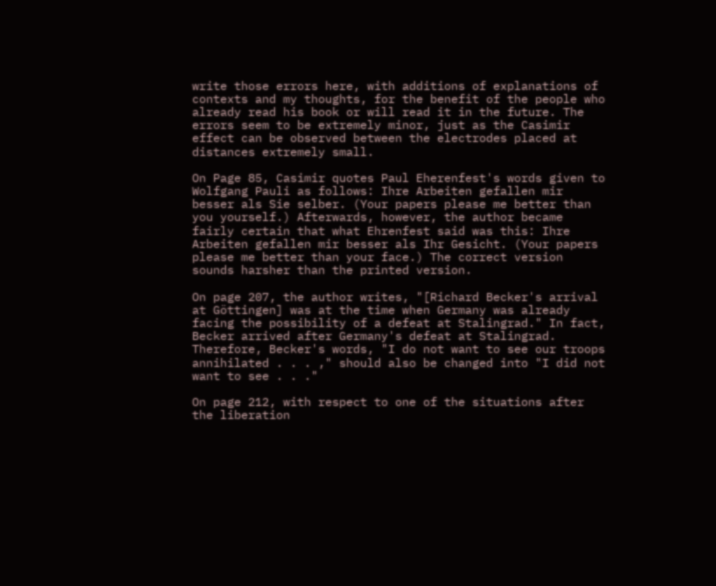write those errors here, with additions of explanations of contexts and my thoughts, for the benefit of the people who already read his book or will read it in the future. The errors seem to be extremely minor, just as the Casimir effect can be observed between the electrodes placed at distances extremely small.

On Page 85, Casimir quotes Paul Eherenfest's words given to Wolfgang Pauli as follows: Ihre Arbeiten gefallen mir besser als Sie selber. (Your papers please me better than you yourself.) Afterwards, however, the author became fairly certain that what Ehrenfest said was this: Ihre Arbeiten gefallen mir besser als Ihr Gesicht. (Your papers please me better than your face.) The correct version sounds harsher than the printed version.

On page 207, the author writes, "[Richard Becker's arrival at Göttingen] was at the time when Germany was already facing the possibility of a defeat at Stalingrad." In fact, Becker arrived after Germany's defeat at Stalingrad. Therefore, Becker's words, "I do not want to see our troops annihilated . . . ," should also be changed into "I did not want to see . . ."

On page 212, with respect to one of the situations after the liberation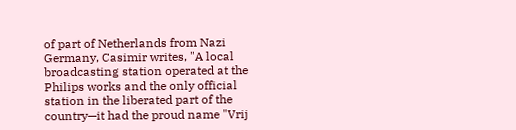of part of Netherlands from Nazi Germany, Casimir writes, "A local broadcasting station operated at the Philips works and the only official station in the liberated part of the country—it had the proud name "Vrij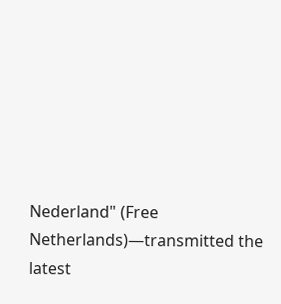Nederland" (Free Netherlands)—transmitted the latest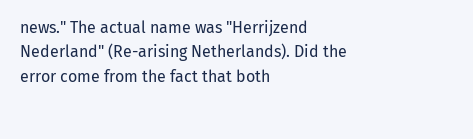news." The actual name was "Herrijzend Nederland" (Re-arising Netherlands). Did the error come from the fact that both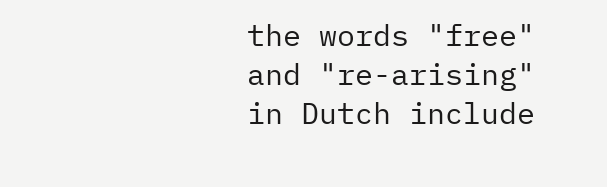the words "free" and "re-arising" in Dutch include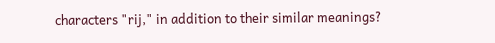characters "rij," in addition to their similar meanings?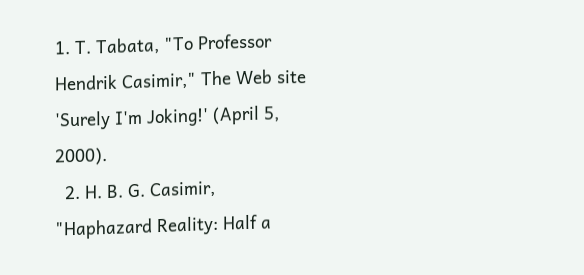1. T. Tabata, "To Professor Hendrik Casimir," The Web site 'Surely I'm Joking!' (April 5, 2000).
  2. H. B. G. Casimir, "Haphazard Reality: Half a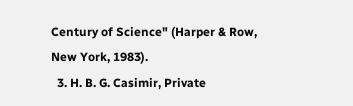Century of Science" (Harper & Row, New York, 1983).
  3. H. B. G. Casimir, Private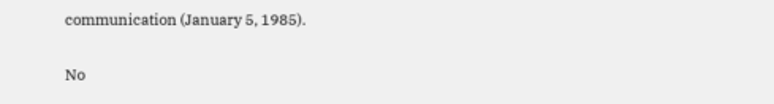communication (January 5, 1985).

No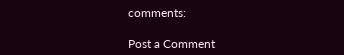comments:

Post a Comment